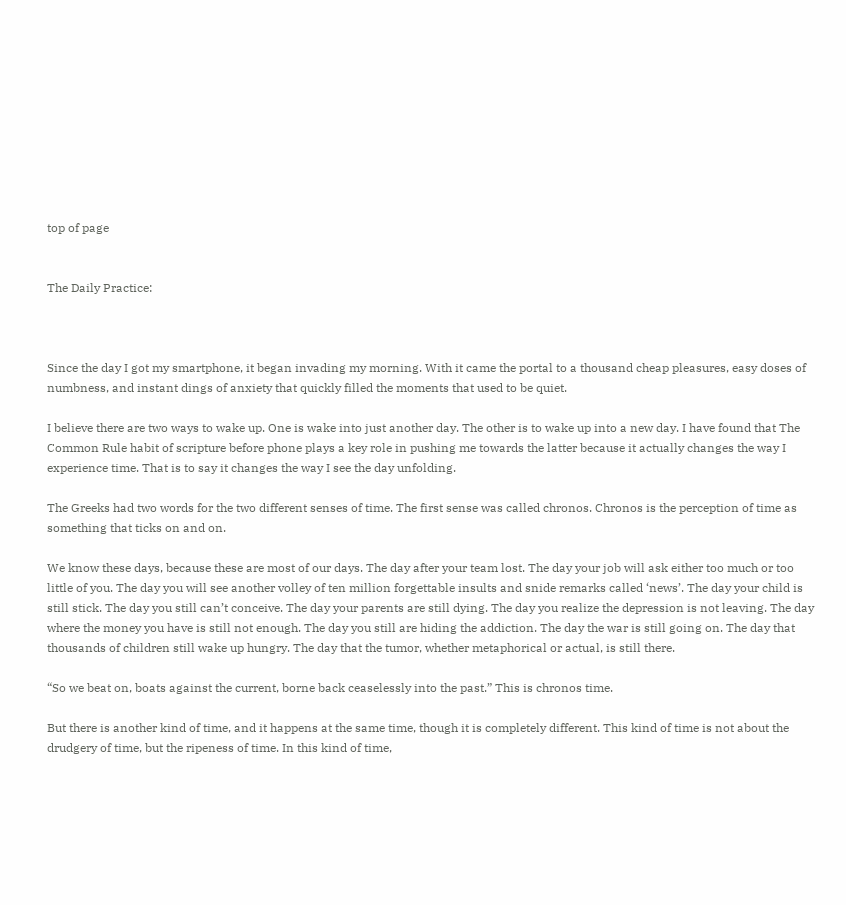top of page


The Daily Practice:



Since the day I got my smartphone, it began invading my morning. With it came the portal to a thousand cheap pleasures, easy doses of numbness, and instant dings of anxiety that quickly filled the moments that used to be quiet.

I believe there are two ways to wake up. One is wake into just another day. The other is to wake up into a new day. I have found that The Common Rule habit of scripture before phone plays a key role in pushing me towards the latter because it actually changes the way I experience time. That is to say it changes the way I see the day unfolding.

The Greeks had two words for the two different senses of time. The first sense was called chronos. Chronos is the perception of time as something that ticks on and on.

We know these days, because these are most of our days. The day after your team lost. The day your job will ask either too much or too little of you. The day you will see another volley of ten million forgettable insults and snide remarks called ‘news’. The day your child is still stick. The day you still can’t conceive. The day your parents are still dying. The day you realize the depression is not leaving. The day where the money you have is still not enough. The day you still are hiding the addiction. The day the war is still going on. The day that thousands of children still wake up hungry. The day that the tumor, whether metaphorical or actual, is still there.

“So we beat on, boats against the current, borne back ceaselessly into the past.” This is chronos time.

But there is another kind of time, and it happens at the same time, though it is completely different. This kind of time is not about the drudgery of time, but the ripeness of time. In this kind of time,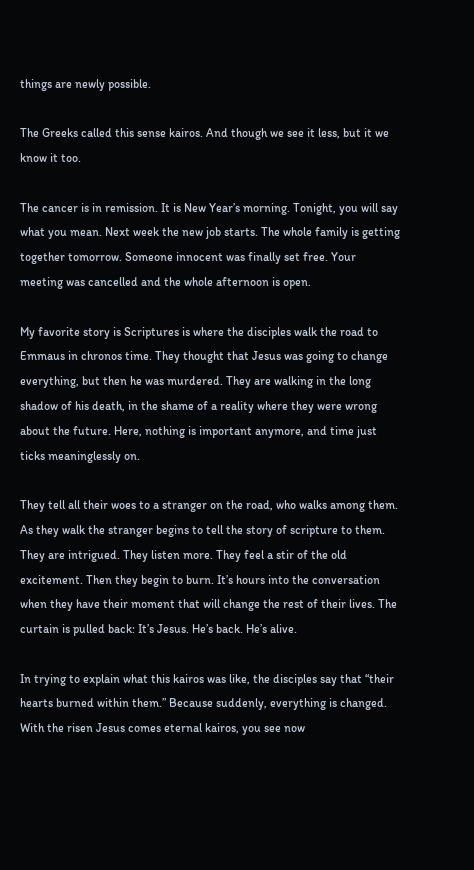things are newly possible.

The Greeks called this sense kairos. And though we see it less, but it we know it too.

The cancer is in remission. It is New Year’s morning. Tonight, you will say what you mean. Next week the new job starts. The whole family is getting together tomorrow. Someone innocent was finally set free. Your meeting was cancelled and the whole afternoon is open.

My favorite story is Scriptures is where the disciples walk the road to Emmaus in chronos time. They thought that Jesus was going to change everything, but then he was murdered. They are walking in the long shadow of his death, in the shame of a reality where they were wrong about the future. Here, nothing is important anymore, and time just ticks meaninglessly on.

They tell all their woes to a stranger on the road, who walks among them. As they walk the stranger begins to tell the story of scripture to them. They are intrigued. They listen more. They feel a stir of the old excitement. Then they begin to burn. It’s hours into the conversation when they have their moment that will change the rest of their lives. The curtain is pulled back: It’s Jesus. He’s back. He’s alive.

In trying to explain what this kairos was like, the disciples say that “their hearts burned within them.” Because suddenly, everything is changed. With the risen Jesus comes eternal kairos, you see now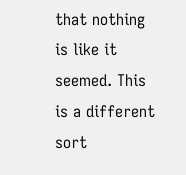that nothing is like it seemed. This is a different sort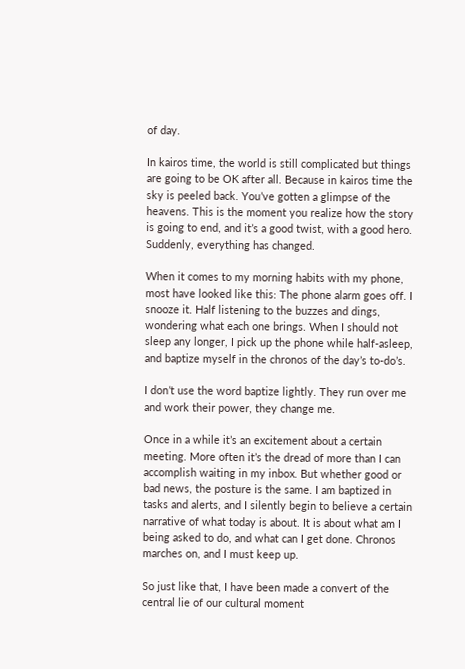of day.

In kairos time, the world is still complicated but things are going to be OK after all. Because in kairos time the sky is peeled back. You’ve gotten a glimpse of the heavens. This is the moment you realize how the story is going to end, and it’s a good twist, with a good hero. Suddenly, everything has changed.

When it comes to my morning habits with my phone, most have looked like this: The phone alarm goes off. I snooze it. Half listening to the buzzes and dings, wondering what each one brings. When I should not sleep any longer, I pick up the phone while half-asleep, and baptize myself in the chronos of the day’s to-do’s.

I don’t use the word baptize lightly. They run over me and work their power, they change me.

Once in a while it’s an excitement about a certain meeting. More often it’s the dread of more than I can accomplish waiting in my inbox. But whether good or bad news, the posture is the same. I am baptized in tasks and alerts, and I silently begin to believe a certain narrative of what today is about. It is about what am I being asked to do, and what can I get done. Chronos marches on, and I must keep up.

So just like that, I have been made a convert of the central lie of our cultural moment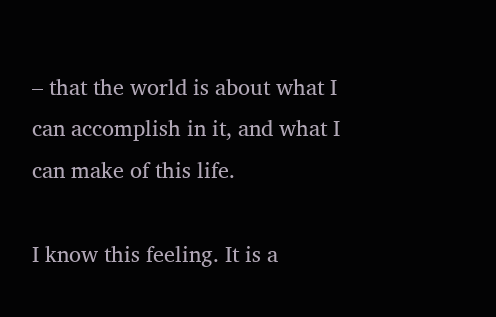– that the world is about what I can accomplish in it, and what I can make of this life.

I know this feeling. It is a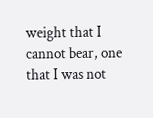weight that I cannot bear, one that I was not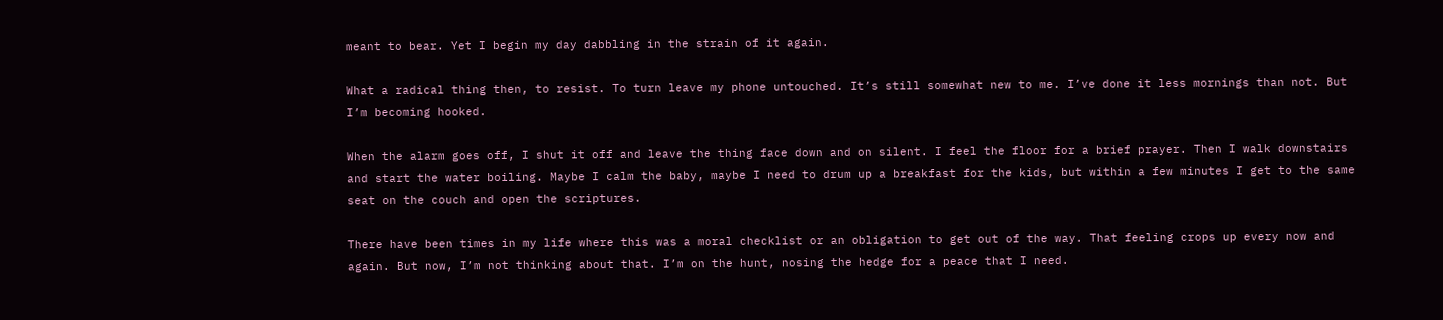meant to bear. Yet I begin my day dabbling in the strain of it again.

What a radical thing then, to resist. To turn leave my phone untouched. It’s still somewhat new to me. I’ve done it less mornings than not. But I’m becoming hooked.

When the alarm goes off, I shut it off and leave the thing face down and on silent. I feel the floor for a brief prayer. Then I walk downstairs and start the water boiling. Maybe I calm the baby, maybe I need to drum up a breakfast for the kids, but within a few minutes I get to the same seat on the couch and open the scriptures.

There have been times in my life where this was a moral checklist or an obligation to get out of the way. That feeling crops up every now and again. But now, I’m not thinking about that. I’m on the hunt, nosing the hedge for a peace that I need.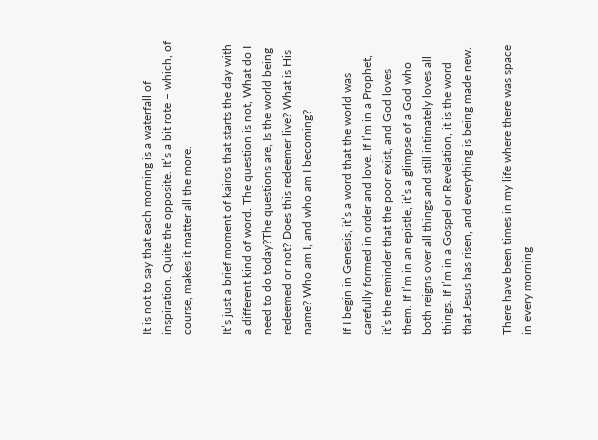It is not to say that each morning is a waterfall of inspiration. Quite the opposite. It’s a bit rote – which, of course, makes it matter all the more.

It’s just a brief moment of kairos that starts the day with a different kind of word. The question is not, What do I need to do today?The questions are, Is the world being redeemed or not? Does this redeemer live? What is His name? Who am I, and who am I becoming?

If I begin in Genesis, it’s a word that the world was carefully formed in order and love. If I’m in a Prophet, it’s the reminder that the poor exist, and God loves them. If I’m in an epistle, it’s a glimpse of a God who both reigns over all things and still intimately loves all things. If I’m in a Gospel or Revelation, it is the word that Jesus has risen, and everything is being made new.

There have been times in my life where there was space in every morning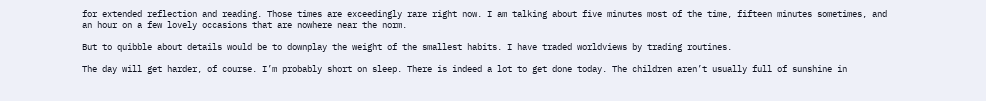for extended reflection and reading. Those times are exceedingly rare right now. I am talking about five minutes most of the time, fifteen minutes sometimes, and an hour on a few lovely occasions that are nowhere near the norm.

But to quibble about details would be to downplay the weight of the smallest habits. I have traded worldviews by trading routines.

The day will get harder, of course. I’m probably short on sleep. There is indeed a lot to get done today. The children aren’t usually full of sunshine in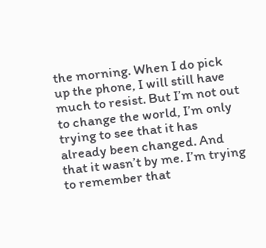the morning. When I do pick up the phone, I will still have much to resist. But I’m not out to change the world, I’m only trying to see that it has already been changed. And that it wasn’t by me. I’m trying to remember that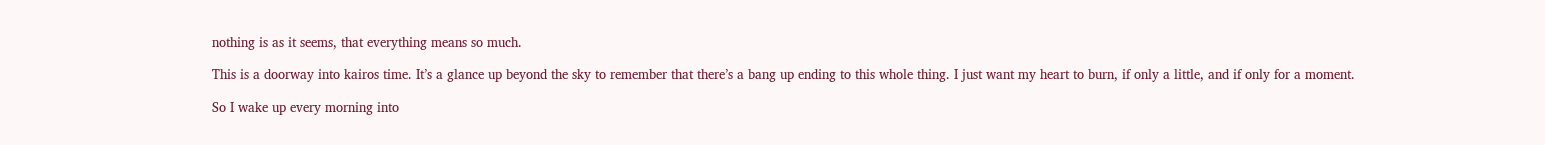nothing is as it seems, that everything means so much.

This is a doorway into kairos time. It’s a glance up beyond the sky to remember that there’s a bang up ending to this whole thing. I just want my heart to burn, if only a little, and if only for a moment.

So I wake up every morning into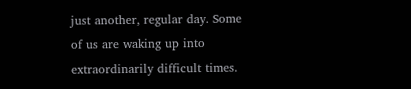just another, regular day. Some of us are waking up into extraordinarily difficult times.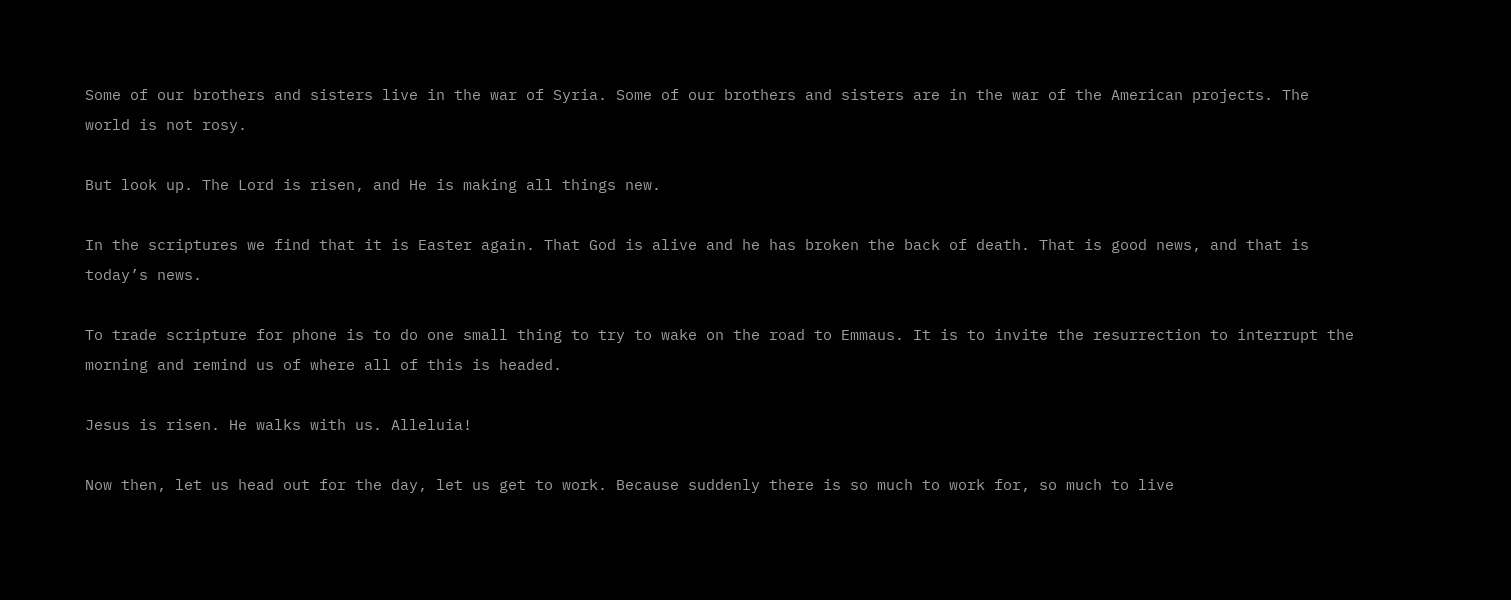Some of our brothers and sisters live in the war of Syria. Some of our brothers and sisters are in the war of the American projects. The world is not rosy.

But look up. The Lord is risen, and He is making all things new.

In the scriptures we find that it is Easter again. That God is alive and he has broken the back of death. That is good news, and that is today’s news.

To trade scripture for phone is to do one small thing to try to wake on the road to Emmaus. It is to invite the resurrection to interrupt the morning and remind us of where all of this is headed.

Jesus is risen. He walks with us. Alleluia!

Now then, let us head out for the day, let us get to work. Because suddenly there is so much to work for, so much to live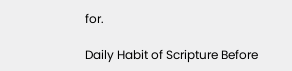for.

Daily Habit of Scripture Before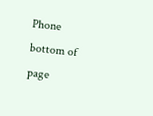Phone
bottom of page